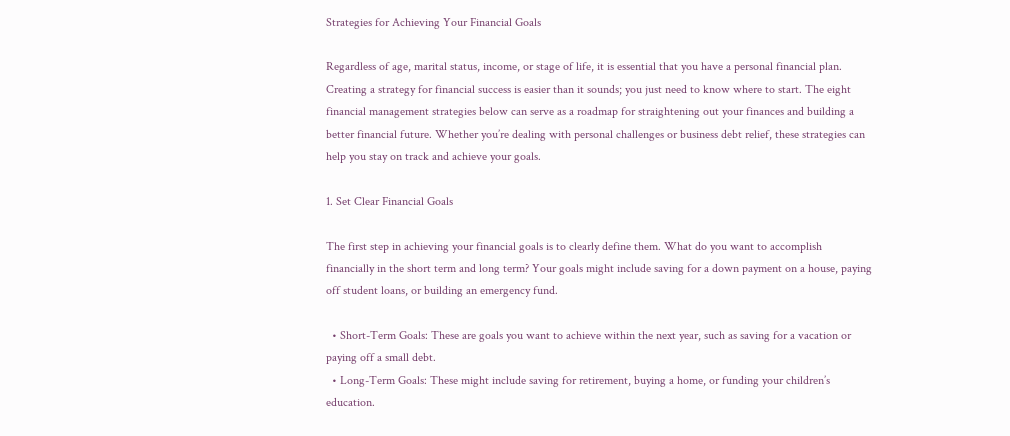Strategies for Achieving Your Financial Goals

Regardless of age, marital status, income, or stage of life, it is essential that you have a personal financial plan. Creating a strategy for financial success is easier than it sounds; you just need to know where to start. The eight financial management strategies below can serve as a roadmap for straightening out your finances and building a better financial future. Whether you’re dealing with personal challenges or business debt relief, these strategies can help you stay on track and achieve your goals.

1. Set Clear Financial Goals

The first step in achieving your financial goals is to clearly define them. What do you want to accomplish financially in the short term and long term? Your goals might include saving for a down payment on a house, paying off student loans, or building an emergency fund.

  • Short-Term Goals: These are goals you want to achieve within the next year, such as saving for a vacation or paying off a small debt.
  • Long-Term Goals: These might include saving for retirement, buying a home, or funding your children’s education.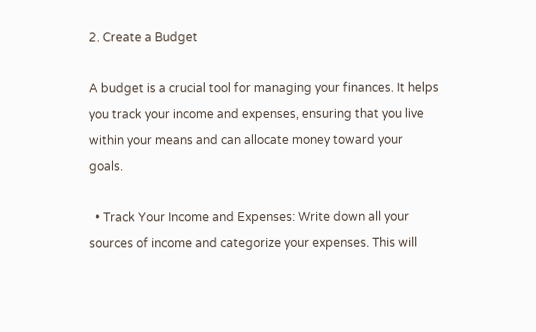2. Create a Budget

A budget is a crucial tool for managing your finances. It helps you track your income and expenses, ensuring that you live within your means and can allocate money toward your goals.

  • Track Your Income and Expenses: Write down all your sources of income and categorize your expenses. This will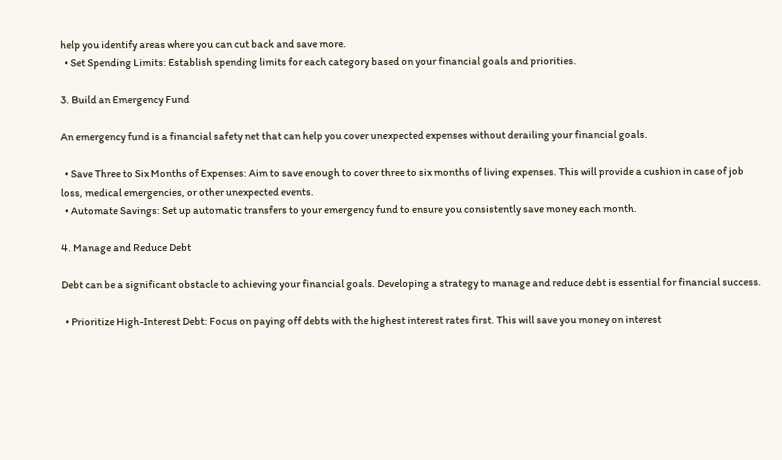help you identify areas where you can cut back and save more.
  • Set Spending Limits: Establish spending limits for each category based on your financial goals and priorities.

3. Build an Emergency Fund

An emergency fund is a financial safety net that can help you cover unexpected expenses without derailing your financial goals.

  • Save Three to Six Months of Expenses: Aim to save enough to cover three to six months of living expenses. This will provide a cushion in case of job loss, medical emergencies, or other unexpected events.
  • Automate Savings: Set up automatic transfers to your emergency fund to ensure you consistently save money each month.

4. Manage and Reduce Debt

Debt can be a significant obstacle to achieving your financial goals. Developing a strategy to manage and reduce debt is essential for financial success.

  • Prioritize High-Interest Debt: Focus on paying off debts with the highest interest rates first. This will save you money on interest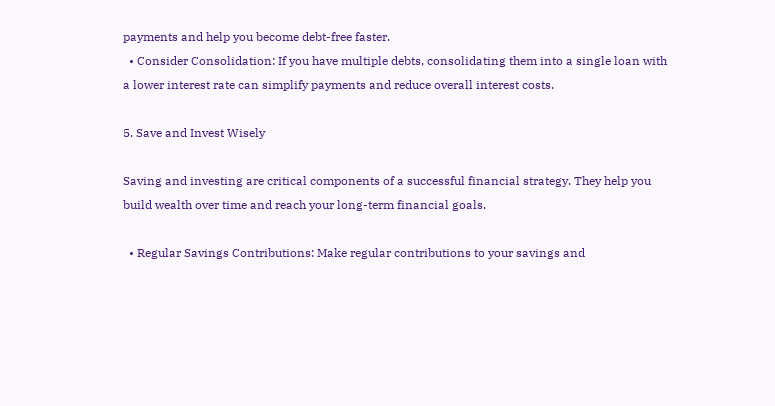payments and help you become debt-free faster.
  • Consider Consolidation: If you have multiple debts, consolidating them into a single loan with a lower interest rate can simplify payments and reduce overall interest costs.

5. Save and Invest Wisely

Saving and investing are critical components of a successful financial strategy. They help you build wealth over time and reach your long-term financial goals.

  • Regular Savings Contributions: Make regular contributions to your savings and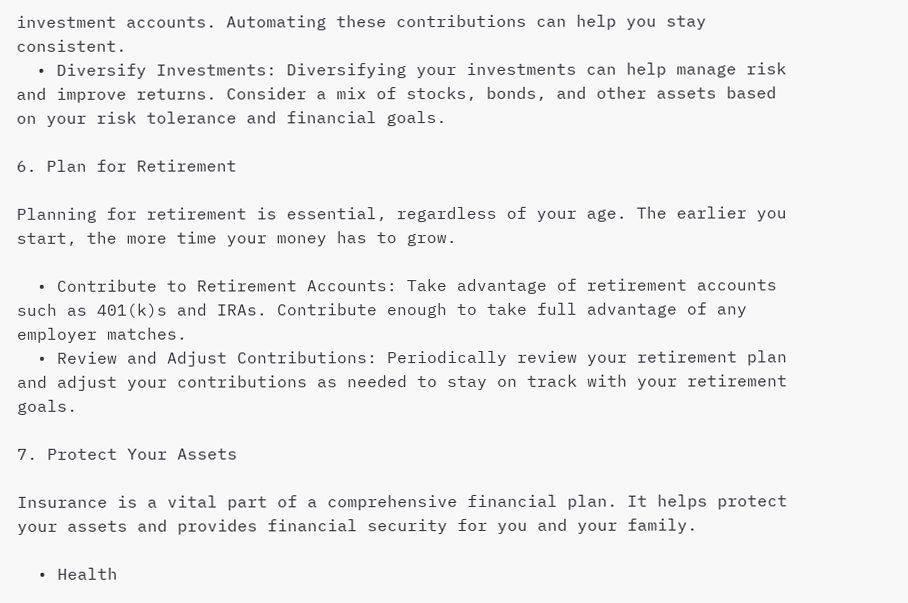investment accounts. Automating these contributions can help you stay consistent.
  • Diversify Investments: Diversifying your investments can help manage risk and improve returns. Consider a mix of stocks, bonds, and other assets based on your risk tolerance and financial goals.

6. Plan for Retirement

Planning for retirement is essential, regardless of your age. The earlier you start, the more time your money has to grow.

  • Contribute to Retirement Accounts: Take advantage of retirement accounts such as 401(k)s and IRAs. Contribute enough to take full advantage of any employer matches.
  • Review and Adjust Contributions: Periodically review your retirement plan and adjust your contributions as needed to stay on track with your retirement goals.

7. Protect Your Assets

Insurance is a vital part of a comprehensive financial plan. It helps protect your assets and provides financial security for you and your family.

  • Health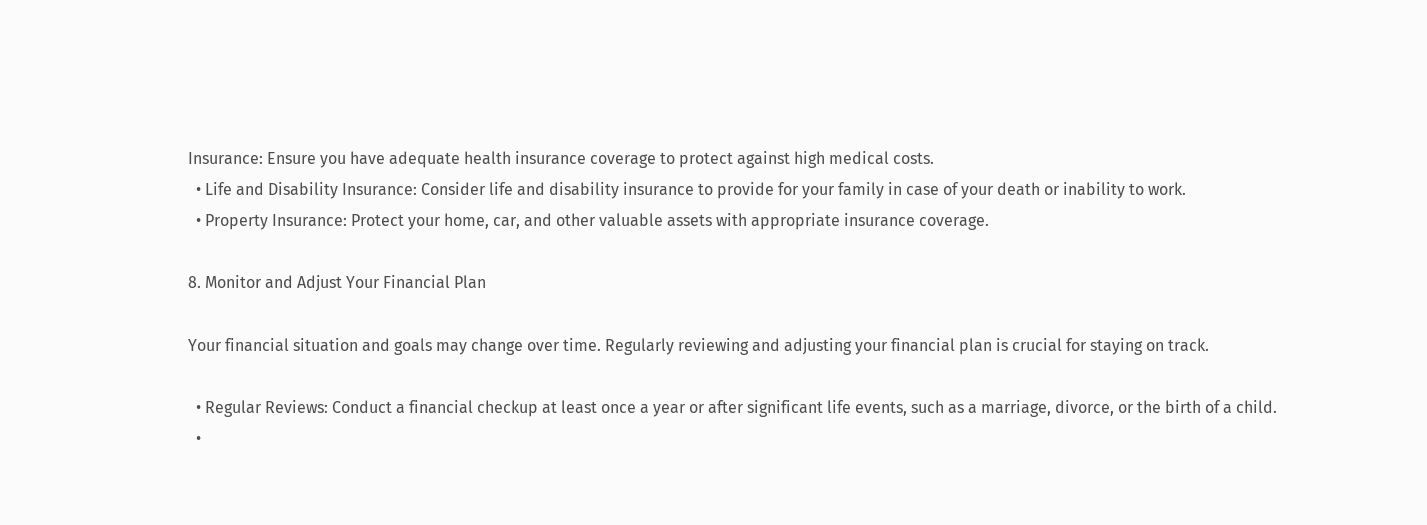Insurance: Ensure you have adequate health insurance coverage to protect against high medical costs.
  • Life and Disability Insurance: Consider life and disability insurance to provide for your family in case of your death or inability to work.
  • Property Insurance: Protect your home, car, and other valuable assets with appropriate insurance coverage.

8. Monitor and Adjust Your Financial Plan

Your financial situation and goals may change over time. Regularly reviewing and adjusting your financial plan is crucial for staying on track.

  • Regular Reviews: Conduct a financial checkup at least once a year or after significant life events, such as a marriage, divorce, or the birth of a child.
  •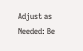Adjust as Needed: Be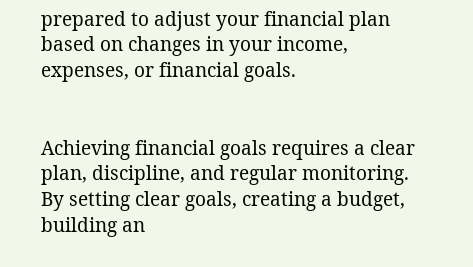prepared to adjust your financial plan based on changes in your income, expenses, or financial goals.


Achieving financial goals requires a clear plan, discipline, and regular monitoring. By setting clear goals, creating a budget, building an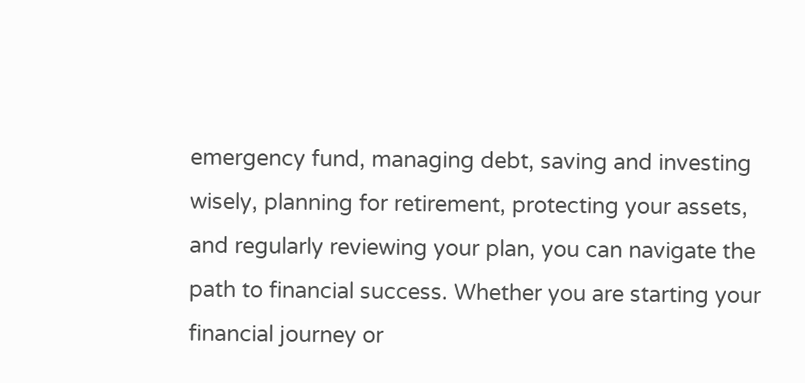emergency fund, managing debt, saving and investing wisely, planning for retirement, protecting your assets, and regularly reviewing your plan, you can navigate the path to financial success. Whether you are starting your financial journey or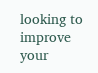looking to improve your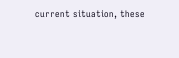current situation, these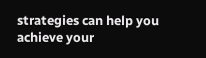strategies can help you achieve your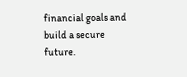financial goals and build a secure future.